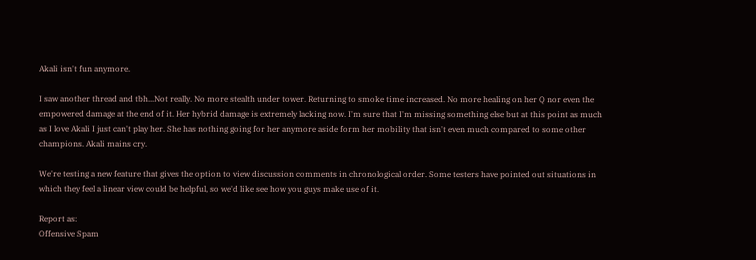Akali isn't fun anymore.

I saw another thread and tbh...Not really. No more stealth under tower. Returning to smoke time increased. No more healing on her Q nor even the empowered damage at the end of it. Her hybrid damage is extremely lacking now. I'm sure that I'm missing something else but at this point as much as I love Akali I just can't play her. She has nothing going for her anymore aside form her mobility that isn't even much compared to some other champions. Akali mains cry.

We're testing a new feature that gives the option to view discussion comments in chronological order. Some testers have pointed out situations in which they feel a linear view could be helpful, so we'd like see how you guys make use of it.

Report as:
Offensive Spam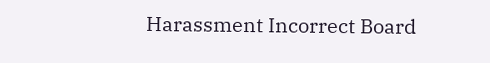Harassment Incorrect Board